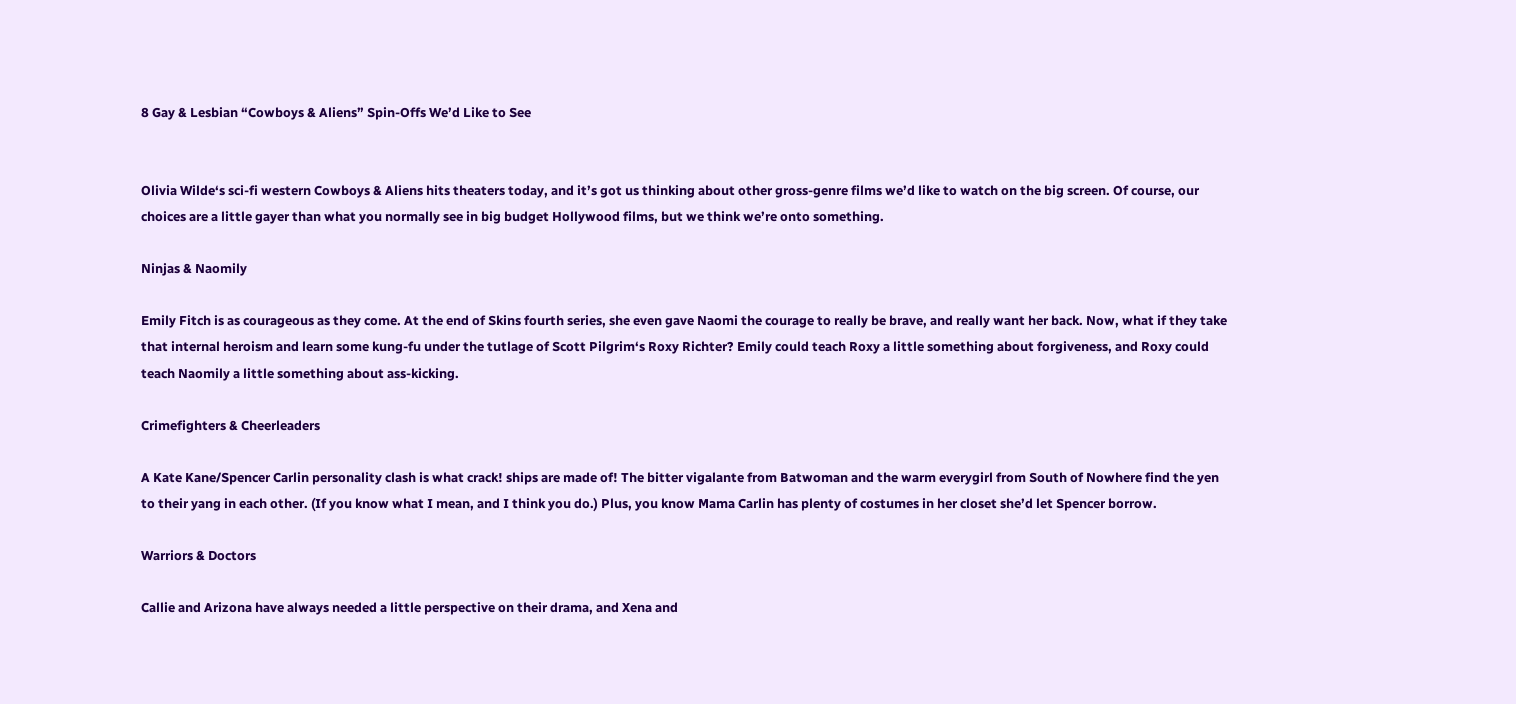8 Gay & Lesbian “Cowboys & Aliens” Spin-Offs We’d Like to See


Olivia Wilde‘s sci-fi western Cowboys & Aliens hits theaters today, and it’s got us thinking about other gross-genre films we’d like to watch on the big screen. Of course, our choices are a little gayer than what you normally see in big budget Hollywood films, but we think we’re onto something.

Ninjas & Naomily

Emily Fitch is as courageous as they come. At the end of Skins fourth series, she even gave Naomi the courage to really be brave, and really want her back. Now, what if they take that internal heroism and learn some kung-fu under the tutlage of Scott Pilgrim‘s Roxy Richter? Emily could teach Roxy a little something about forgiveness, and Roxy could teach Naomily a little something about ass-kicking.

Crimefighters & Cheerleaders

A Kate Kane/Spencer Carlin personality clash is what crack! ships are made of! The bitter vigalante from Batwoman and the warm everygirl from South of Nowhere find the yen to their yang in each other. (If you know what I mean, and I think you do.) Plus, you know Mama Carlin has plenty of costumes in her closet she’d let Spencer borrow.

Warriors & Doctors

Callie and Arizona have always needed a little perspective on their drama, and Xena and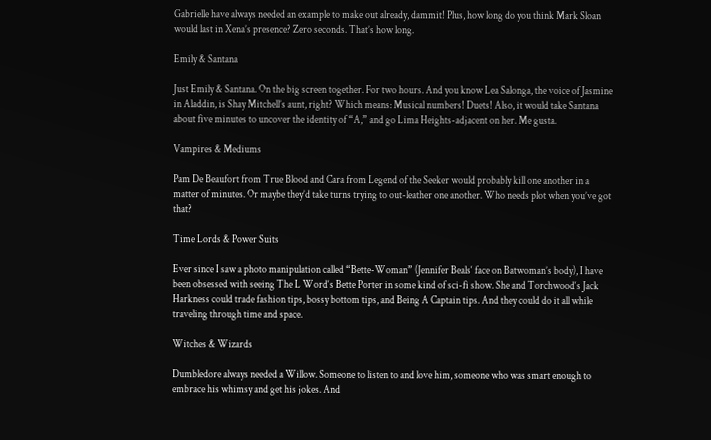Gabrielle have always needed an example to make out already, dammit! Plus, how long do you think Mark Sloan would last in Xena’s presence? Zero seconds. That’s how long.

Emily & Santana

Just Emily & Santana. On the big screen together. For two hours. And you know Lea Salonga, the voice of Jasmine in Aladdin, is Shay Mitchell’s aunt, right? Which means: Musical numbers! Duets! Also, it would take Santana about five minutes to uncover the identity of “A,” and go Lima Heights-adjacent on her. Me gusta.

Vampires & Mediums

Pam De Beaufort from True Blood and Cara from Legend of the Seeker would probably kill one another in a matter of minutes. Or maybe they’d take turns trying to out-leather one another. Who needs plot when you’ve got that?

Time Lords & Power Suits

Ever since I saw a photo manipulation called “Bette-Woman” (Jennifer Beals‘ face on Batwoman’s body), I have been obsessed with seeing The L Word‘s Bette Porter in some kind of sci-fi show. She and Torchwood‘s Jack Harkness could trade fashion tips, bossy bottom tips, and Being A Captain tips. And they could do it all while traveling through time and space.

Witches & Wizards

Dumbledore always needed a Willow. Someone to listen to and love him, someone who was smart enough to embrace his whimsy and get his jokes. And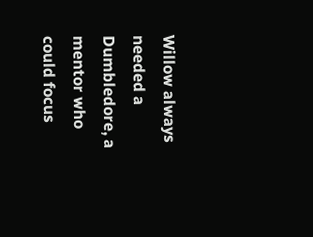Willow always needed a Dumbledore, a mentor who could focus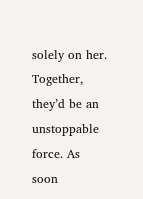solely on her. Together, they’d be an unstoppable force. As soon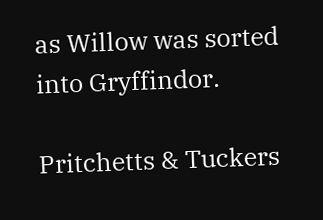as Willow was sorted into Gryffindor.

Pritchetts & Tuckers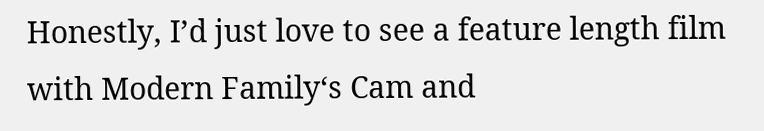Honestly, I’d just love to see a feature length film with Modern Family‘s Cam and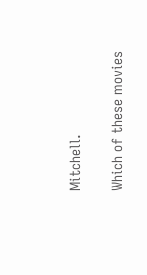Mitchell.

Which of these movies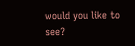would you like to see?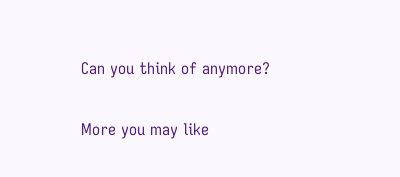Can you think of anymore?

More you may like